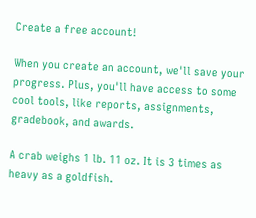Create a free account!

When you create an account, we'll save your progress. Plus, you'll have access to some cool tools, like reports, assignments, gradebook, and awards.

A crab weighs 1 lb. 11 oz. It is 3 times as heavy as a goldfish.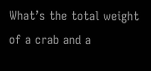What’s the total weight of a crab and a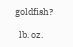goldfish?

  lb. oz.